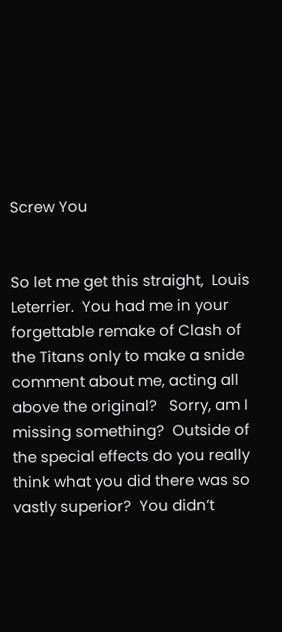Screw You


So let me get this straight,  Louis Leterrier.  You had me in your forgettable remake of Clash of the Titans only to make a snide comment about me, acting all above the original?   Sorry, am I missing something?  Outside of the special effects do you really think what you did there was so vastly superior?  You didn’t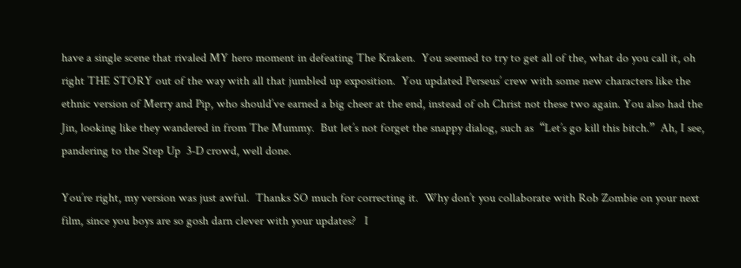have a single scene that rivaled MY hero moment in defeating The Kraken.  You seemed to try to get all of the, what do you call it, oh right THE STORY out of the way with all that jumbled up exposition.  You updated Perseus’ crew with some new characters like the ethnic version of Merry and Pip, who should’ve earned a big cheer at the end, instead of oh Christ not these two again. You also had the Jin, looking like they wandered in from The Mummy.  But let’s not forget the snappy dialog, such as  “Let’s go kill this bitch.”  Ah, I see, pandering to the Step Up  3-D crowd, well done.

You’re right, my version was just awful.  Thanks SO much for correcting it.  Why don’t you collaborate with Rob Zombie on your next film, since you boys are so gosh darn clever with your updates?   I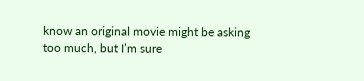know an original movie might be asking too much, but I’m sure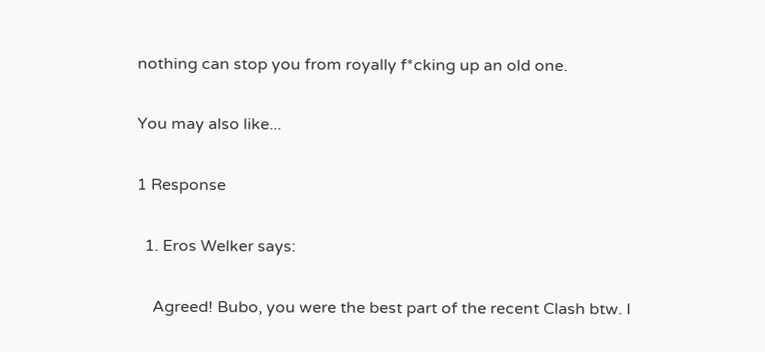nothing can stop you from royally f*cking up an old one.

You may also like...

1 Response

  1. Eros Welker says:

    Agreed! Bubo, you were the best part of the recent Clash btw. I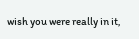wish you were really in it,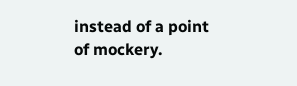instead of a point of mockery.